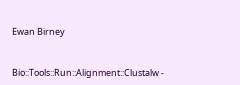Ewan Birney


Bio::Tools::Run::Alignment::Clustalw -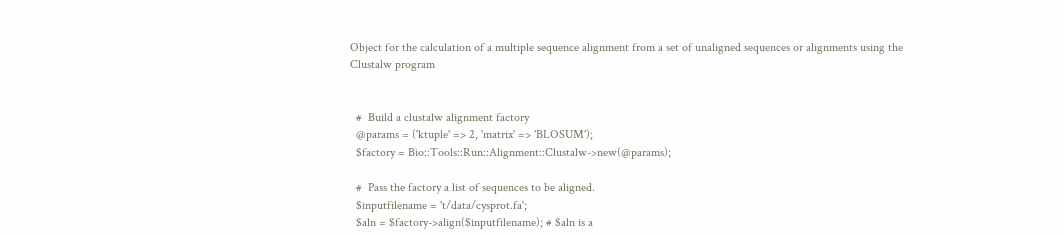Object for the calculation of a multiple sequence alignment from a set of unaligned sequences or alignments using the Clustalw program


  #  Build a clustalw alignment factory
  @params = ('ktuple' => 2, 'matrix' => 'BLOSUM');
  $factory = Bio::Tools::Run::Alignment::Clustalw->new(@params);

  #  Pass the factory a list of sequences to be aligned.
  $inputfilename = 't/data/cysprot.fa';
  $aln = $factory->align($inputfilename); # $aln is a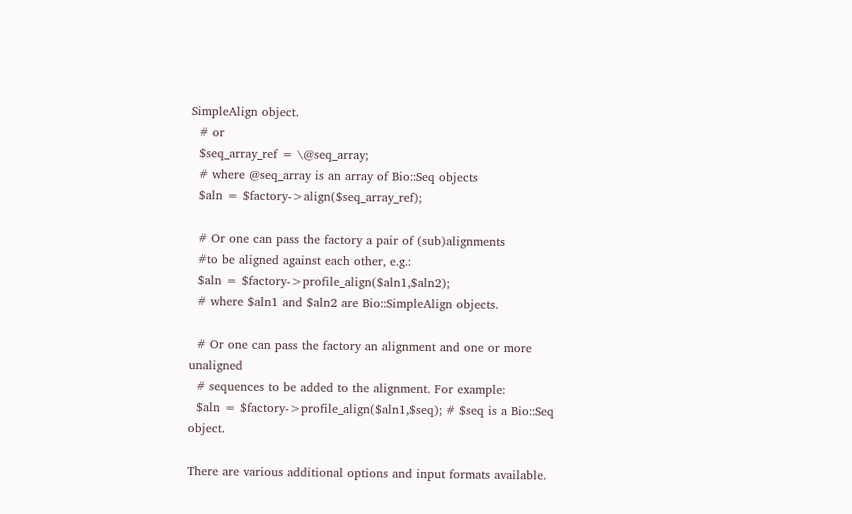SimpleAlign object.
  # or
  $seq_array_ref = \@seq_array;
  # where @seq_array is an array of Bio::Seq objects
  $aln = $factory->align($seq_array_ref);

  # Or one can pass the factory a pair of (sub)alignments
  #to be aligned against each other, e.g.:
  $aln = $factory->profile_align($aln1,$aln2);
  # where $aln1 and $aln2 are Bio::SimpleAlign objects.

  # Or one can pass the factory an alignment and one or more unaligned
  # sequences to be added to the alignment. For example:
  $aln = $factory->profile_align($aln1,$seq); # $seq is a Bio::Seq object.

There are various additional options and input formats available.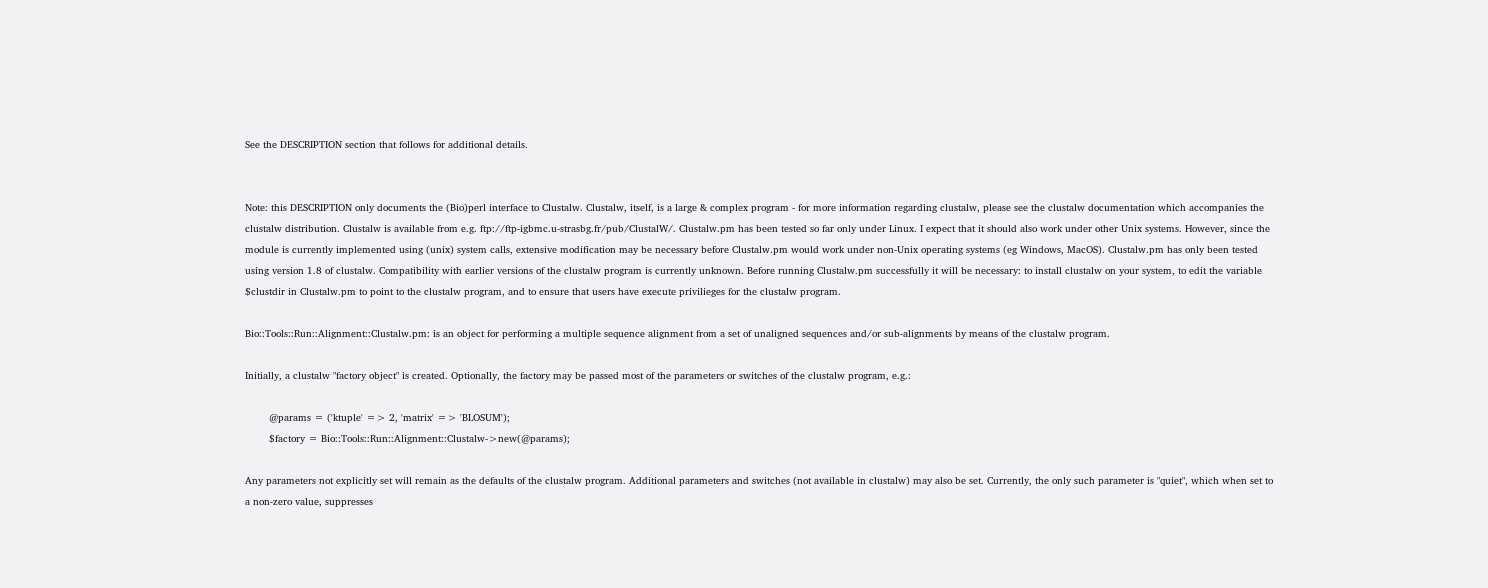See the DESCRIPTION section that follows for additional details.


Note: this DESCRIPTION only documents the (Bio)perl interface to Clustalw. Clustalw, itself, is a large & complex program - for more information regarding clustalw, please see the clustalw documentation which accompanies the clustalw distribution. Clustalw is available from e.g. ftp://ftp-igbmc.u-strasbg.fr/pub/ClustalW/. Clustalw.pm has been tested so far only under Linux. I expect that it should also work under other Unix systems. However, since the module is currently implemented using (unix) system calls, extensive modification may be necessary before Clustalw.pm would work under non-Unix operating systems (eg Windows, MacOS). Clustalw.pm has only been tested using version 1.8 of clustalw. Compatibility with earlier versions of the clustalw program is currently unknown. Before running Clustalw.pm successfully it will be necessary: to install clustalw on your system, to edit the variable $clustdir in Clustalw.pm to point to the clustalw program, and to ensure that users have execute privilieges for the clustalw program.

Bio::Tools::Run::Alignment::Clustalw.pm: is an object for performing a multiple sequence alignment from a set of unaligned sequences and/or sub-alignments by means of the clustalw program.

Initially, a clustalw "factory object" is created. Optionally, the factory may be passed most of the parameters or switches of the clustalw program, e.g.:

        @params = ('ktuple' => 2, 'matrix' => 'BLOSUM');
        $factory = Bio::Tools::Run::Alignment::Clustalw->new(@params);

Any parameters not explicitly set will remain as the defaults of the clustalw program. Additional parameters and switches (not available in clustalw) may also be set. Currently, the only such parameter is "quiet", which when set to a non-zero value, suppresses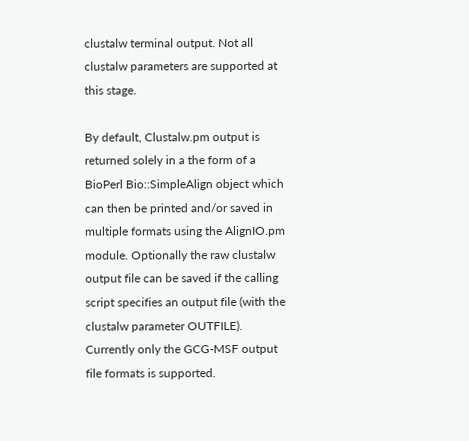clustalw terminal output. Not all clustalw parameters are supported at this stage.

By default, Clustalw.pm output is returned solely in a the form of a BioPerl Bio::SimpleAlign object which can then be printed and/or saved in multiple formats using the AlignIO.pm module. Optionally the raw clustalw output file can be saved if the calling script specifies an output file (with the clustalw parameter OUTFILE). Currently only the GCG-MSF output file formats is supported.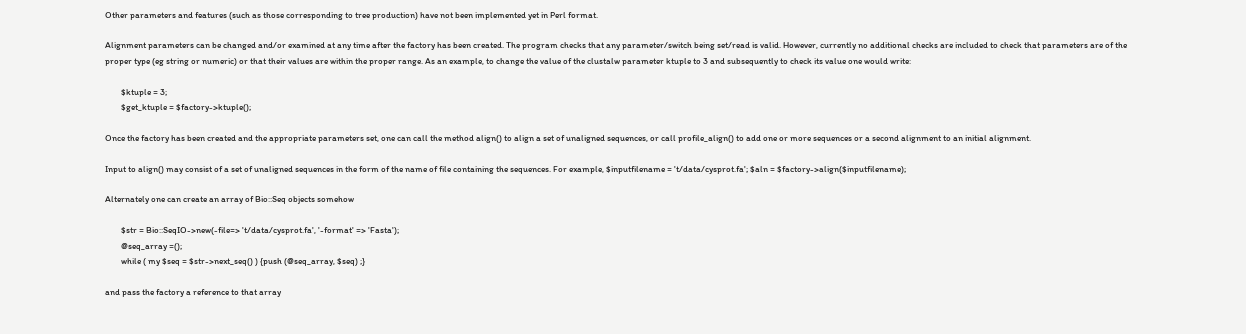Other parameters and features (such as those corresponding to tree production) have not been implemented yet in Perl format.

Alignment parameters can be changed and/or examined at any time after the factory has been created. The program checks that any parameter/switch being set/read is valid. However, currently no additional checks are included to check that parameters are of the proper type (eg string or numeric) or that their values are within the proper range. As an example, to change the value of the clustalw parameter ktuple to 3 and subsequently to check its value one would write:

        $ktuple = 3;
        $get_ktuple = $factory->ktuple();

Once the factory has been created and the appropriate parameters set, one can call the method align() to align a set of unaligned sequences, or call profile_align() to add one or more sequences or a second alignment to an initial alignment.

Input to align() may consist of a set of unaligned sequences in the form of the name of file containing the sequences. For example, $inputfilename = 't/data/cysprot.fa'; $aln = $factory->align($inputfilename);

Alternately one can create an array of Bio::Seq objects somehow

        $str = Bio::SeqIO->new(-file=> 't/data/cysprot.fa', '-format' => 'Fasta');
        @seq_array =();
        while ( my $seq = $str->next_seq() ) {push (@seq_array, $seq) ;}

and pass the factory a reference to that array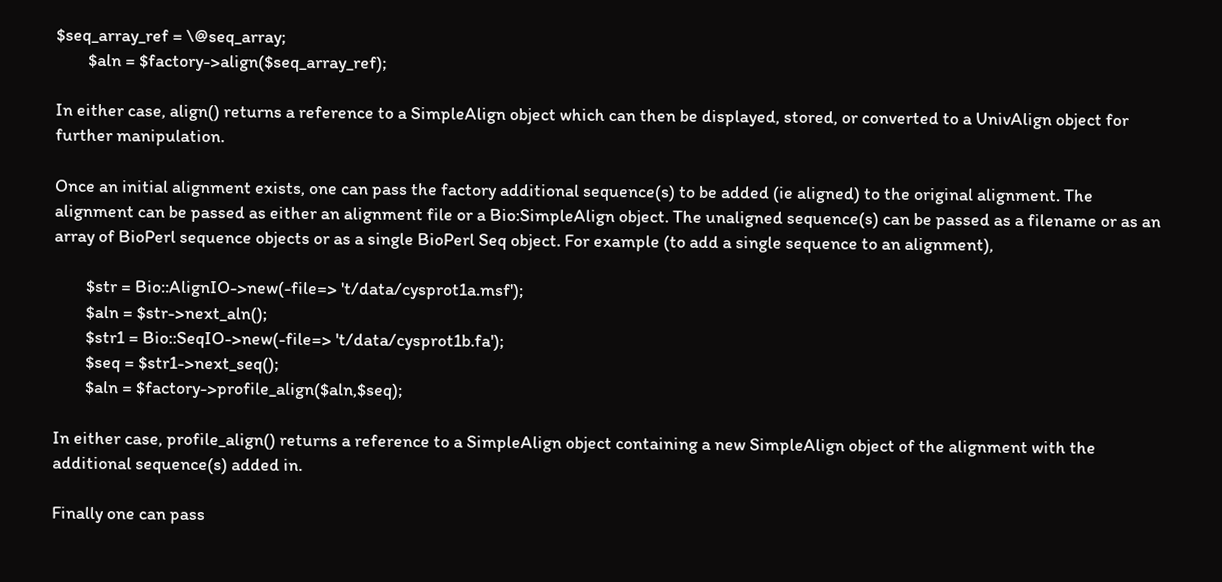$seq_array_ref = \@seq_array;
        $aln = $factory->align($seq_array_ref);

In either case, align() returns a reference to a SimpleAlign object which can then be displayed, stored, or converted to a UnivAlign object for further manipulation.

Once an initial alignment exists, one can pass the factory additional sequence(s) to be added (ie aligned) to the original alignment. The alignment can be passed as either an alignment file or a Bio:SimpleAlign object. The unaligned sequence(s) can be passed as a filename or as an array of BioPerl sequence objects or as a single BioPerl Seq object. For example (to add a single sequence to an alignment),

        $str = Bio::AlignIO->new(-file=> 't/data/cysprot1a.msf');
        $aln = $str->next_aln();
        $str1 = Bio::SeqIO->new(-file=> 't/data/cysprot1b.fa');
        $seq = $str1->next_seq();
        $aln = $factory->profile_align($aln,$seq);

In either case, profile_align() returns a reference to a SimpleAlign object containing a new SimpleAlign object of the alignment with the additional sequence(s) added in.

Finally one can pass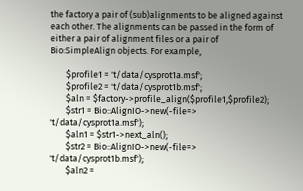the factory a pair of (sub)alignments to be aligned against each other. The alignments can be passed in the form of either a pair of alignment files or a pair of Bio:SimpleAlign objects. For example,

        $profile1 = 't/data/cysprot1a.msf';
        $profile2 = 't/data/cysprot1b.msf';
        $aln = $factory->profile_align($profile1,$profile2);
        $str1 = Bio::AlignIO->new(-file=> 't/data/cysprot1a.msf');
        $aln1 = $str1->next_aln();
        $str2 = Bio::AlignIO->new(-file=> 't/data/cysprot1b.msf');
        $aln2 =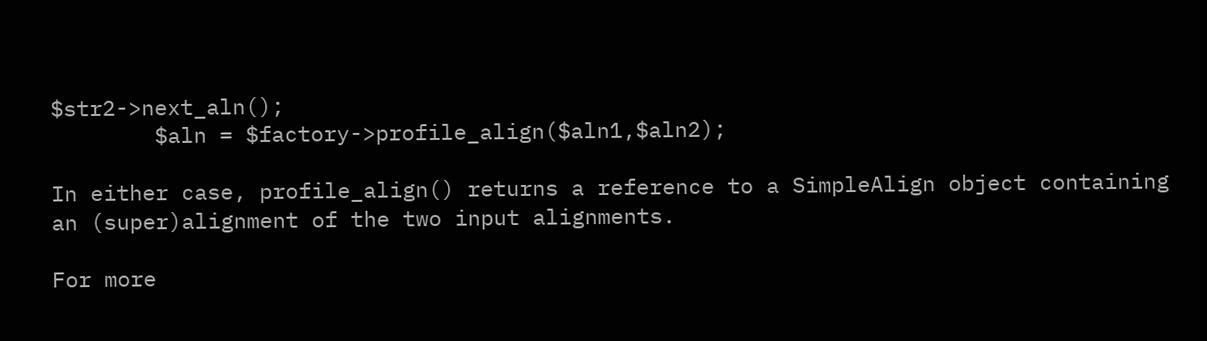$str2->next_aln();
        $aln = $factory->profile_align($aln1,$aln2);

In either case, profile_align() returns a reference to a SimpleAlign object containing an (super)alignment of the two input alignments.

For more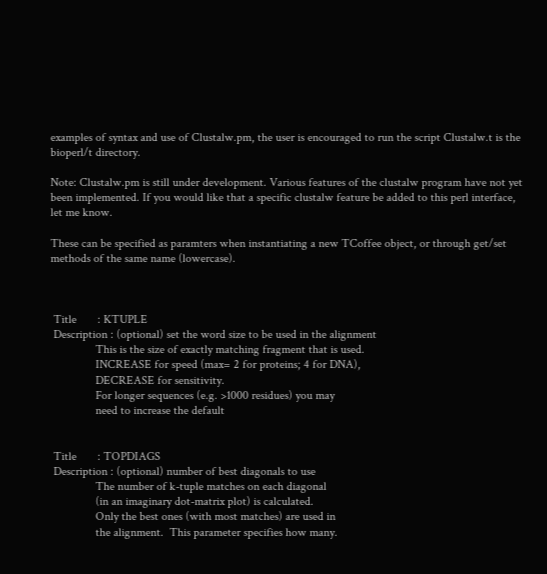examples of syntax and use of Clustalw.pm, the user is encouraged to run the script Clustalw.t is the bioperl/t directory.

Note: Clustalw.pm is still under development. Various features of the clustalw program have not yet been implemented. If you would like that a specific clustalw feature be added to this perl interface, let me know.

These can be specified as paramters when instantiating a new TCoffee object, or through get/set methods of the same name (lowercase).



 Title       : KTUPLE
 Description : (optional) set the word size to be used in the alignment
               This is the size of exactly matching fragment that is used.
               INCREASE for speed (max= 2 for proteins; 4 for DNA),
               DECREASE for sensitivity.
               For longer sequences (e.g. >1000 residues) you may
               need to increase the default


 Title       : TOPDIAGS
 Description : (optional) number of best diagonals to use
               The number of k-tuple matches on each diagonal
               (in an imaginary dot-matrix plot) is calculated.
               Only the best ones (with most matches) are used in
               the alignment.  This parameter specifies how many.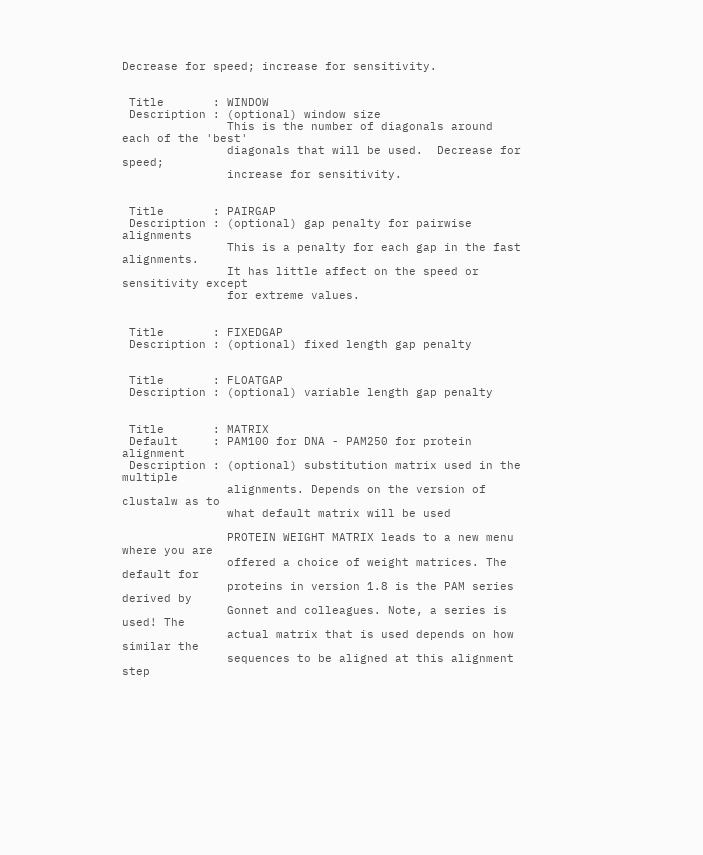Decrease for speed; increase for sensitivity.


 Title       : WINDOW
 Description : (optional) window size
               This is the number of diagonals around each of the 'best'
               diagonals that will be used.  Decrease for speed;
               increase for sensitivity.


 Title       : PAIRGAP
 Description : (optional) gap penalty for pairwise alignments
               This is a penalty for each gap in the fast alignments.
               It has little affect on the speed or sensitivity except
               for extreme values.


 Title       : FIXEDGAP
 Description : (optional) fixed length gap penalty


 Title       : FLOATGAP
 Description : (optional) variable length gap penalty


 Title       : MATRIX
 Default     : PAM100 for DNA - PAM250 for protein alignment
 Description : (optional) substitution matrix used in the multiple
               alignments. Depends on the version of clustalw as to
               what default matrix will be used

               PROTEIN WEIGHT MATRIX leads to a new menu where you are
               offered a choice of weight matrices. The default for
               proteins in version 1.8 is the PAM series derived by
               Gonnet and colleagues. Note, a series is used! The
               actual matrix that is used depends on how similar the
               sequences to be aligned at this alignment step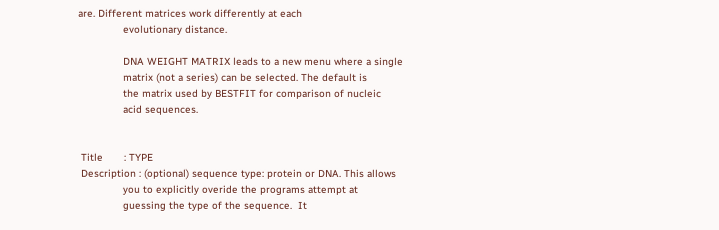are. Different matrices work differently at each
               evolutionary distance.

               DNA WEIGHT MATRIX leads to a new menu where a single
               matrix (not a series) can be selected. The default is
               the matrix used by BESTFIT for comparison of nucleic
               acid sequences.


 Title       : TYPE
 Description : (optional) sequence type: protein or DNA. This allows
               you to explicitly overide the programs attempt at
               guessing the type of the sequence.  It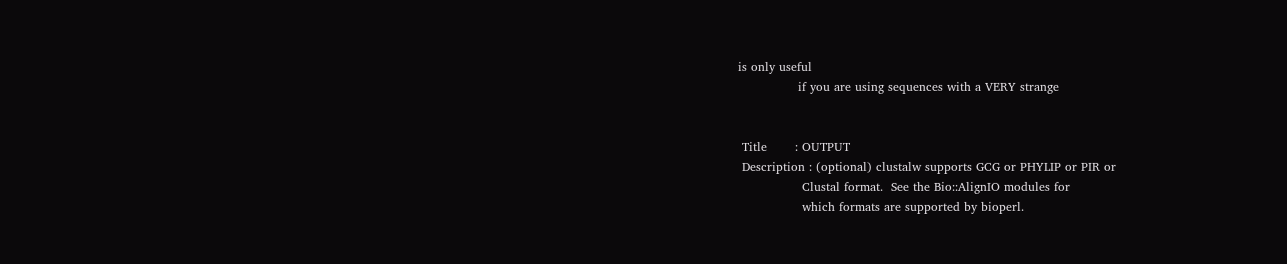is only useful
               if you are using sequences with a VERY strange


 Title       : OUTPUT
 Description : (optional) clustalw supports GCG or PHYLIP or PIR or
                Clustal format.  See the Bio::AlignIO modules for
                which formats are supported by bioperl.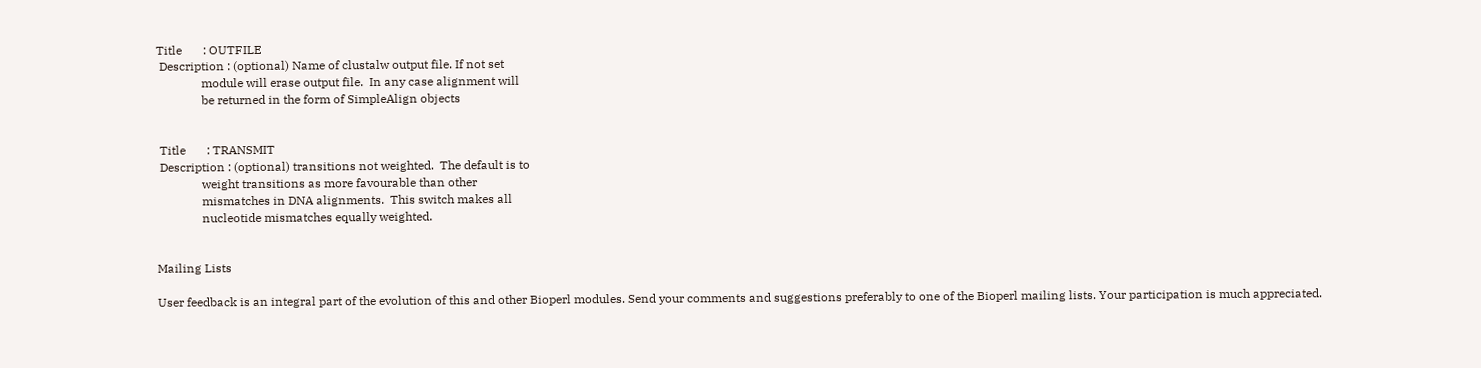Title       : OUTFILE
 Description : (optional) Name of clustalw output file. If not set
               module will erase output file.  In any case alignment will
               be returned in the form of SimpleAlign objects


 Title       : TRANSMIT
 Description : (optional) transitions not weighted.  The default is to
               weight transitions as more favourable than other
               mismatches in DNA alignments.  This switch makes all
               nucleotide mismatches equally weighted.


Mailing Lists

User feedback is an integral part of the evolution of this and other Bioperl modules. Send your comments and suggestions preferably to one of the Bioperl mailing lists. Your participation is much appreciated.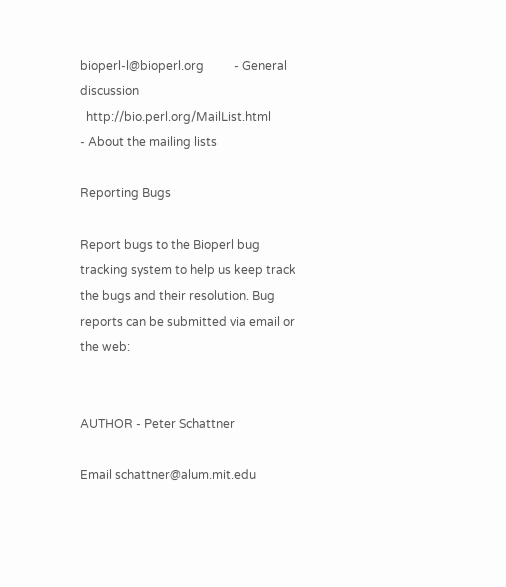bioperl-l@bioperl.org          - General discussion
  http://bio.perl.org/MailList.html             - About the mailing lists

Reporting Bugs

Report bugs to the Bioperl bug tracking system to help us keep track the bugs and their resolution. Bug reports can be submitted via email or the web:


AUTHOR - Peter Schattner

Email schattner@alum.mit.edu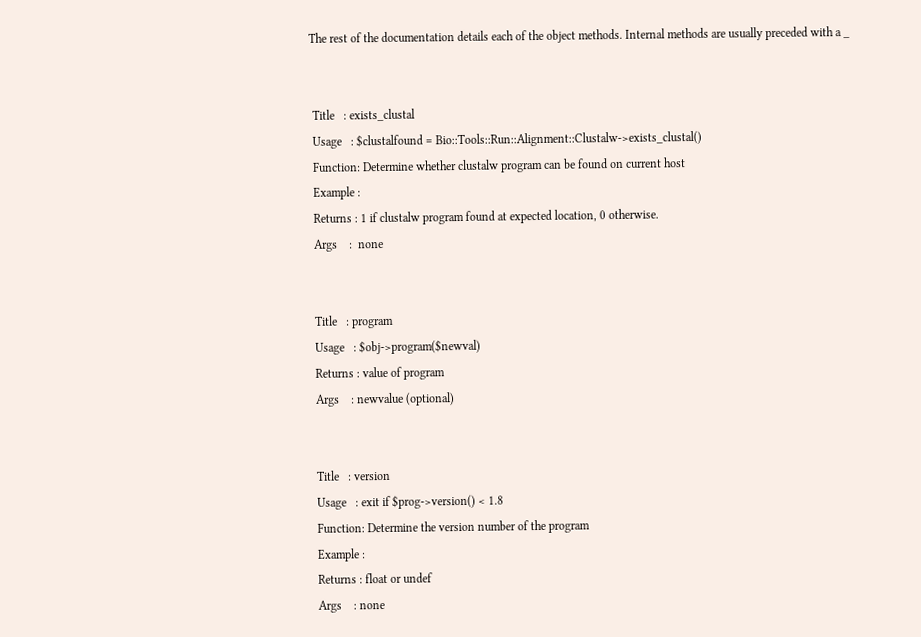The rest of the documentation details each of the object methods. Internal methods are usually preceded with a _


 Title   : exists_clustal
 Usage   : $clustalfound = Bio::Tools::Run::Alignment::Clustalw->exists_clustal()
 Function: Determine whether clustalw program can be found on current host
 Example :
 Returns : 1 if clustalw program found at expected location, 0 otherwise.
 Args    :  none


 Title   : program
 Usage   : $obj->program($newval)
 Returns : value of program
 Args    : newvalue (optional)


 Title   : version
 Usage   : exit if $prog->version() < 1.8
 Function: Determine the version number of the program
 Example :
 Returns : float or undef
 Args    : none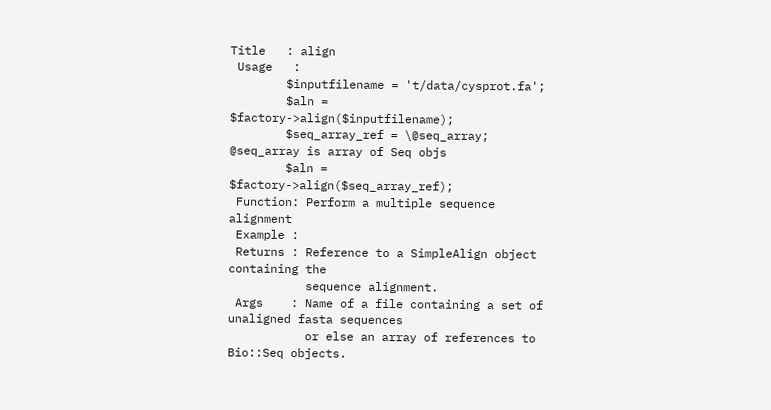Title   : align
 Usage   :
        $inputfilename = 't/data/cysprot.fa';
        $aln = $factory->align($inputfilename);
        $seq_array_ref = \@seq_array; @seq_array is array of Seq objs
        $aln = $factory->align($seq_array_ref);
 Function: Perform a multiple sequence alignment
 Example :
 Returns : Reference to a SimpleAlign object containing the
           sequence alignment.
 Args    : Name of a file containing a set of unaligned fasta sequences
           or else an array of references to Bio::Seq objects.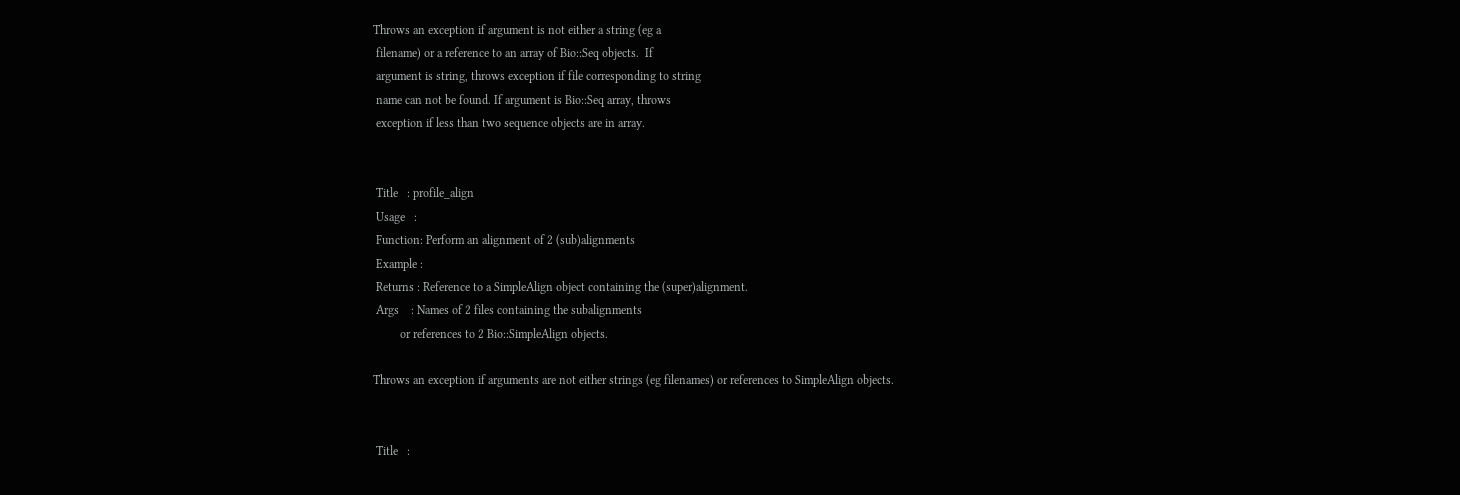Throws an exception if argument is not either a string (eg a
 filename) or a reference to an array of Bio::Seq objects.  If
 argument is string, throws exception if file corresponding to string
 name can not be found. If argument is Bio::Seq array, throws
 exception if less than two sequence objects are in array.


 Title   : profile_align
 Usage   :
 Function: Perform an alignment of 2 (sub)alignments
 Example :
 Returns : Reference to a SimpleAlign object containing the (super)alignment.
 Args    : Names of 2 files containing the subalignments
         or references to 2 Bio::SimpleAlign objects.

Throws an exception if arguments are not either strings (eg filenames) or references to SimpleAlign objects.


 Title   :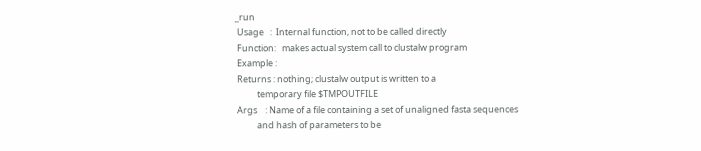_run
 Usage   :  Internal function, not to be called directly
 Function:   makes actual system call to clustalw program
 Example :
 Returns : nothing; clustalw output is written to a
           temporary file $TMPOUTFILE
 Args    : Name of a file containing a set of unaligned fasta sequences
           and hash of parameters to be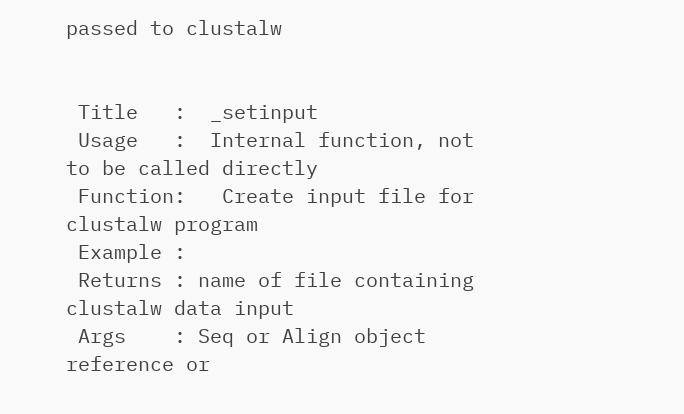passed to clustalw


 Title   :  _setinput
 Usage   :  Internal function, not to be called directly
 Function:   Create input file for clustalw program
 Example :
 Returns : name of file containing clustalw data input
 Args    : Seq or Align object reference or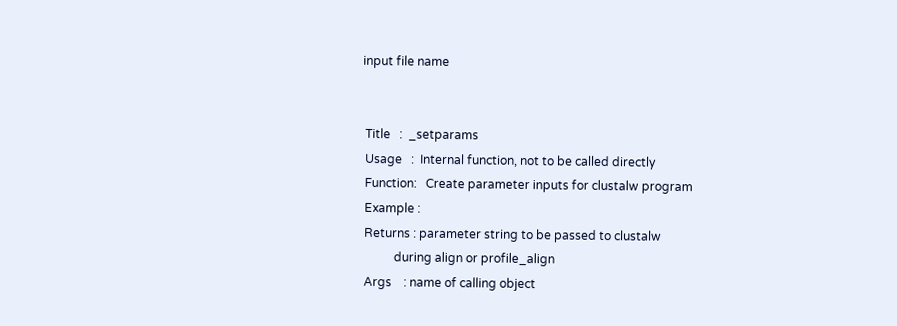input file name


 Title   :  _setparams
 Usage   :  Internal function, not to be called directly
 Function:   Create parameter inputs for clustalw program
 Example :
 Returns : parameter string to be passed to clustalw
           during align or profile_align
 Args    : name of calling object